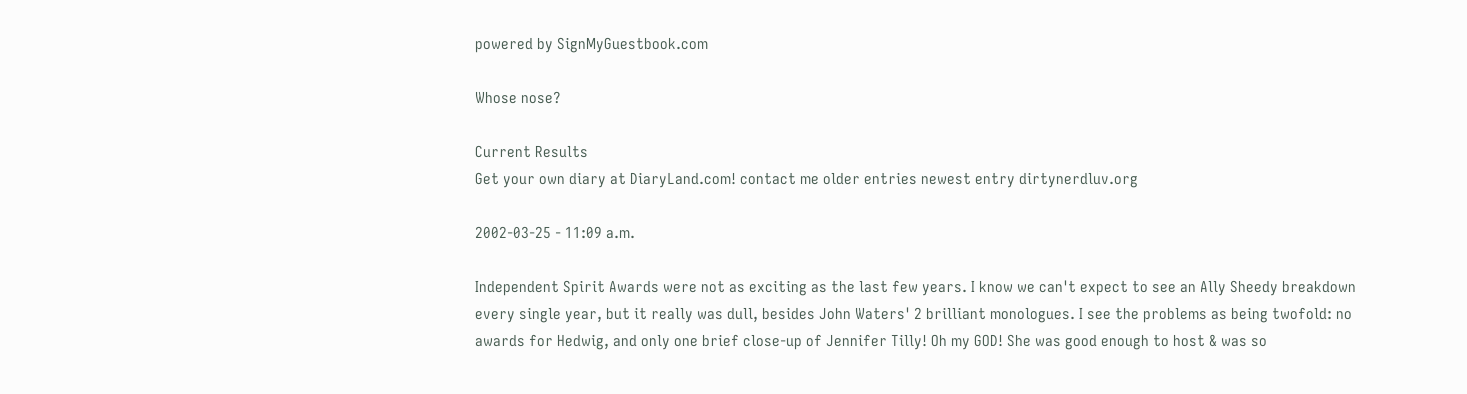powered by SignMyGuestbook.com

Whose nose?

Current Results
Get your own diary at DiaryLand.com! contact me older entries newest entry dirtynerdluv.org

2002-03-25 - 11:09 a.m.

Independent Spirit Awards were not as exciting as the last few years. I know we can't expect to see an Ally Sheedy breakdown every single year, but it really was dull, besides John Waters' 2 brilliant monologues. I see the problems as being twofold: no awards for Hedwig, and only one brief close-up of Jennifer Tilly! Oh my GOD! She was good enough to host & was so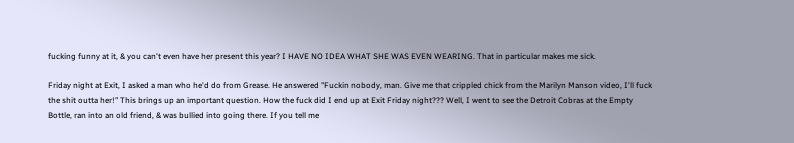fucking funny at it, & you can't even have her present this year? I HAVE NO IDEA WHAT SHE WAS EVEN WEARING. That in particular makes me sick.

Friday night at Exit, I asked a man who he'd do from Grease. He answered "Fuckin nobody, man. Give me that crippled chick from the Marilyn Manson video, I'll fuck the shit outta her!" This brings up an important question. How the fuck did I end up at Exit Friday night??? Well, I went to see the Detroit Cobras at the Empty Bottle, ran into an old friend, & was bullied into going there. If you tell me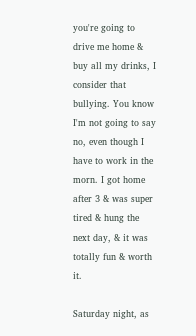you're going to drive me home & buy all my drinks, I consider that bullying. You know I'm not going to say no, even though I have to work in the morn. I got home after 3 & was super tired & hung the next day, & it was totally fun & worth it.

Saturday night, as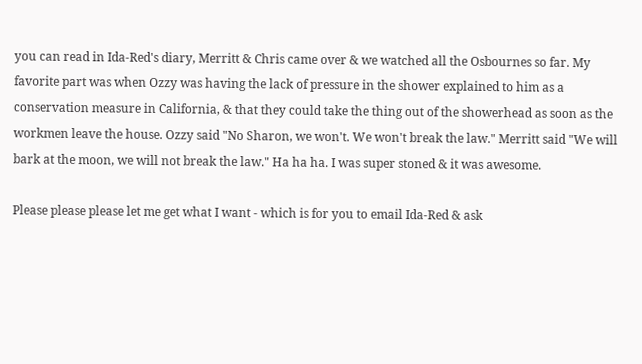you can read in Ida-Red's diary, Merritt & Chris came over & we watched all the Osbournes so far. My favorite part was when Ozzy was having the lack of pressure in the shower explained to him as a conservation measure in California, & that they could take the thing out of the showerhead as soon as the workmen leave the house. Ozzy said "No Sharon, we won't. We won't break the law." Merritt said "We will bark at the moon, we will not break the law." Ha ha ha. I was super stoned & it was awesome.

Please please please let me get what I want - which is for you to email Ida-Red & ask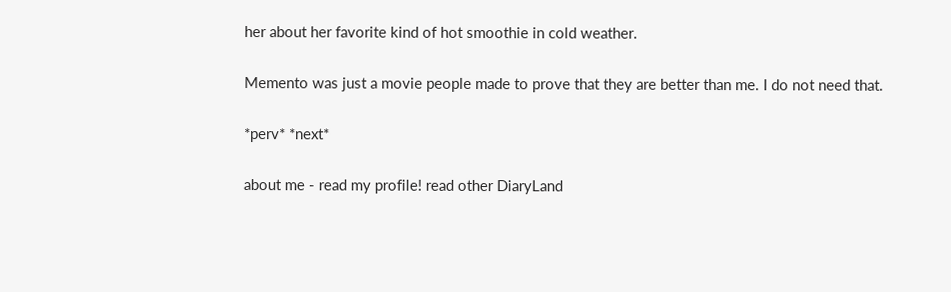her about her favorite kind of hot smoothie in cold weather.

Memento was just a movie people made to prove that they are better than me. I do not need that.

*perv* *next*

about me - read my profile! read other DiaryLand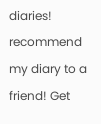diaries! recommend my diary to a friend! Get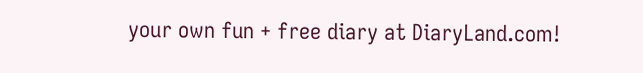your own fun + free diary at DiaryLand.com!